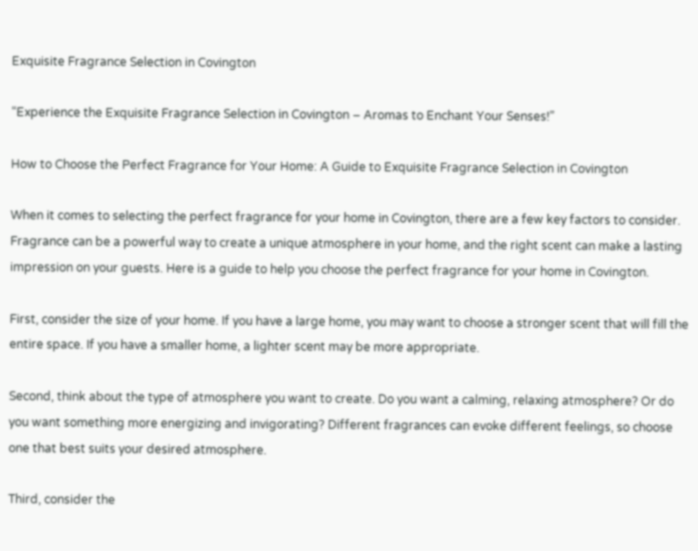Exquisite Fragrance Selection in Covington

“Experience the Exquisite Fragrance Selection in Covington – Aromas to Enchant Your Senses!”

How to Choose the Perfect Fragrance for Your Home: A Guide to Exquisite Fragrance Selection in Covington

When it comes to selecting the perfect fragrance for your home in Covington, there are a few key factors to consider. Fragrance can be a powerful way to create a unique atmosphere in your home, and the right scent can make a lasting impression on your guests. Here is a guide to help you choose the perfect fragrance for your home in Covington.

First, consider the size of your home. If you have a large home, you may want to choose a stronger scent that will fill the entire space. If you have a smaller home, a lighter scent may be more appropriate.

Second, think about the type of atmosphere you want to create. Do you want a calming, relaxing atmosphere? Or do you want something more energizing and invigorating? Different fragrances can evoke different feelings, so choose one that best suits your desired atmosphere.

Third, consider the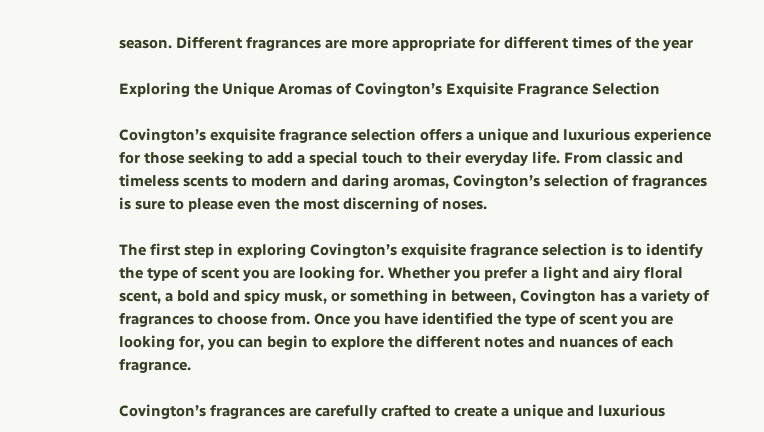season. Different fragrances are more appropriate for different times of the year

Exploring the Unique Aromas of Covington’s Exquisite Fragrance Selection

Covington’s exquisite fragrance selection offers a unique and luxurious experience for those seeking to add a special touch to their everyday life. From classic and timeless scents to modern and daring aromas, Covington’s selection of fragrances is sure to please even the most discerning of noses.

The first step in exploring Covington’s exquisite fragrance selection is to identify the type of scent you are looking for. Whether you prefer a light and airy floral scent, a bold and spicy musk, or something in between, Covington has a variety of fragrances to choose from. Once you have identified the type of scent you are looking for, you can begin to explore the different notes and nuances of each fragrance.

Covington’s fragrances are carefully crafted to create a unique and luxurious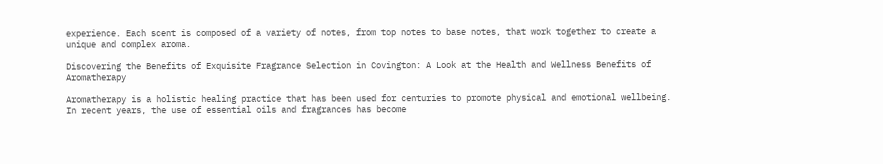experience. Each scent is composed of a variety of notes, from top notes to base notes, that work together to create a unique and complex aroma.

Discovering the Benefits of Exquisite Fragrance Selection in Covington: A Look at the Health and Wellness Benefits of Aromatherapy

Aromatherapy is a holistic healing practice that has been used for centuries to promote physical and emotional wellbeing. In recent years, the use of essential oils and fragrances has become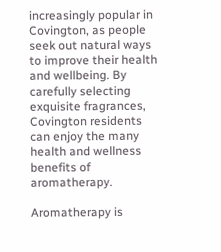increasingly popular in Covington, as people seek out natural ways to improve their health and wellbeing. By carefully selecting exquisite fragrances, Covington residents can enjoy the many health and wellness benefits of aromatherapy.

Aromatherapy is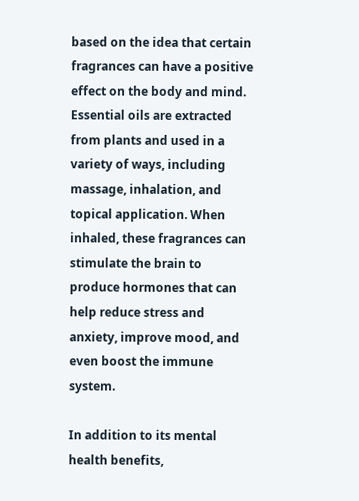based on the idea that certain fragrances can have a positive effect on the body and mind. Essential oils are extracted from plants and used in a variety of ways, including massage, inhalation, and topical application. When inhaled, these fragrances can stimulate the brain to produce hormones that can help reduce stress and anxiety, improve mood, and even boost the immune system.

In addition to its mental health benefits,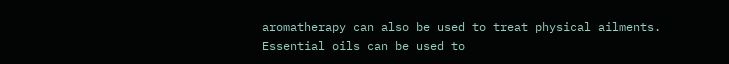aromatherapy can also be used to treat physical ailments. Essential oils can be used to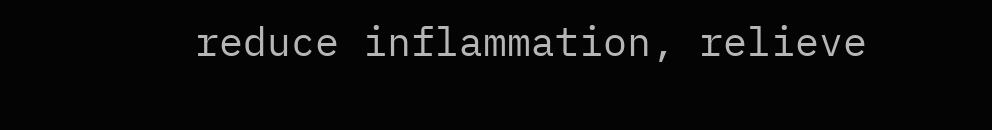reduce inflammation, relieve